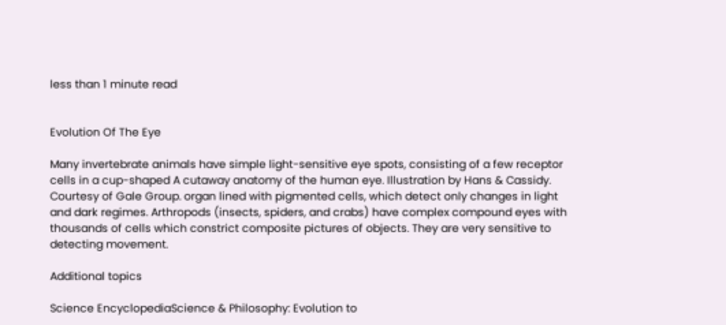less than 1 minute read


Evolution Of The Eye

Many invertebrate animals have simple light-sensitive eye spots, consisting of a few receptor cells in a cup-shaped A cutaway anatomy of the human eye. Illustration by Hans & Cassidy. Courtesy of Gale Group. organ lined with pigmented cells, which detect only changes in light and dark regimes. Arthropods (insects, spiders, and crabs) have complex compound eyes with thousands of cells which constrict composite pictures of objects. They are very sensitive to detecting movement.

Additional topics

Science EncyclopediaScience & Philosophy: Evolution to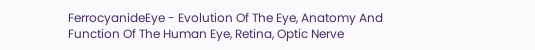FerrocyanideEye - Evolution Of The Eye, Anatomy And Function Of The Human Eye, Retina, Optic Nerve